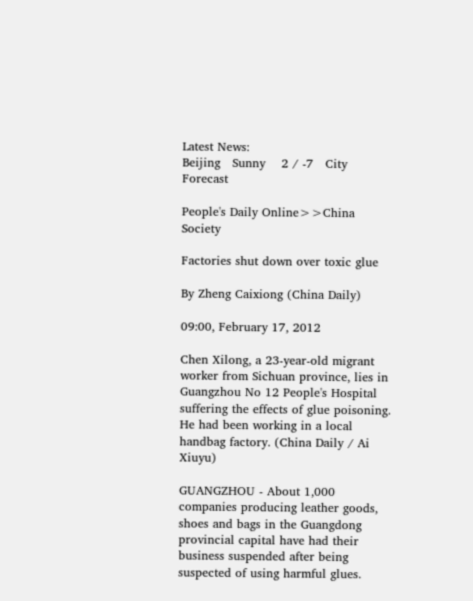Latest News:
Beijing   Sunny    2 / -7   City Forecast

People's Daily Online>>China Society

Factories shut down over toxic glue

By Zheng Caixiong (China Daily)

09:00, February 17, 2012

Chen Xilong, a 23-year-old migrant worker from Sichuan province, lies in Guangzhou No 12 People's Hospital suffering the effects of glue poisoning. He had been working in a local handbag factory. (China Daily / Ai Xiuyu)

GUANGZHOU - About 1,000 companies producing leather goods, shoes and bags in the Guangdong provincial capital have had their business suspended after being suspected of using harmful glues.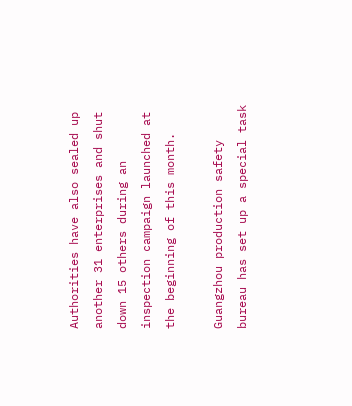Authorities have also sealed up another 31 enterprises and shut down 15 others during an inspection campaign launched at the beginning of this month.

Guangzhou production safety bureau has set up a special task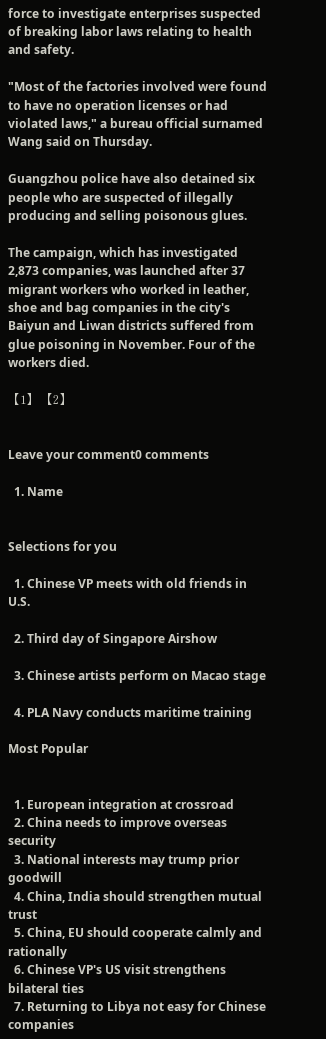force to investigate enterprises suspected of breaking labor laws relating to health and safety.

"Most of the factories involved were found to have no operation licenses or had violated laws," a bureau official surnamed Wang said on Thursday.

Guangzhou police have also detained six people who are suspected of illegally producing and selling poisonous glues.

The campaign, which has investigated 2,873 companies, was launched after 37 migrant workers who worked in leather, shoe and bag companies in the city's Baiyun and Liwan districts suffered from glue poisoning in November. Four of the workers died.

【1】 【2】


Leave your comment0 comments

  1. Name


Selections for you

  1. Chinese VP meets with old friends in U.S.

  2. Third day of Singapore Airshow

  3. Chinese artists perform on Macao stage

  4. PLA Navy conducts maritime training

Most Popular


  1. European integration at crossroad
  2. China needs to improve overseas security
  3. National interests may trump prior goodwill
  4. China, India should strengthen mutual trust
  5. China, EU should cooperate calmly and rationally
  6. Chinese VP's US visit strengthens bilateral ties
  7. Returning to Libya not easy for Chinese companies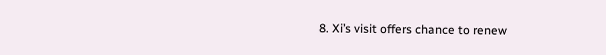8. Xi’s visit offers chance to renew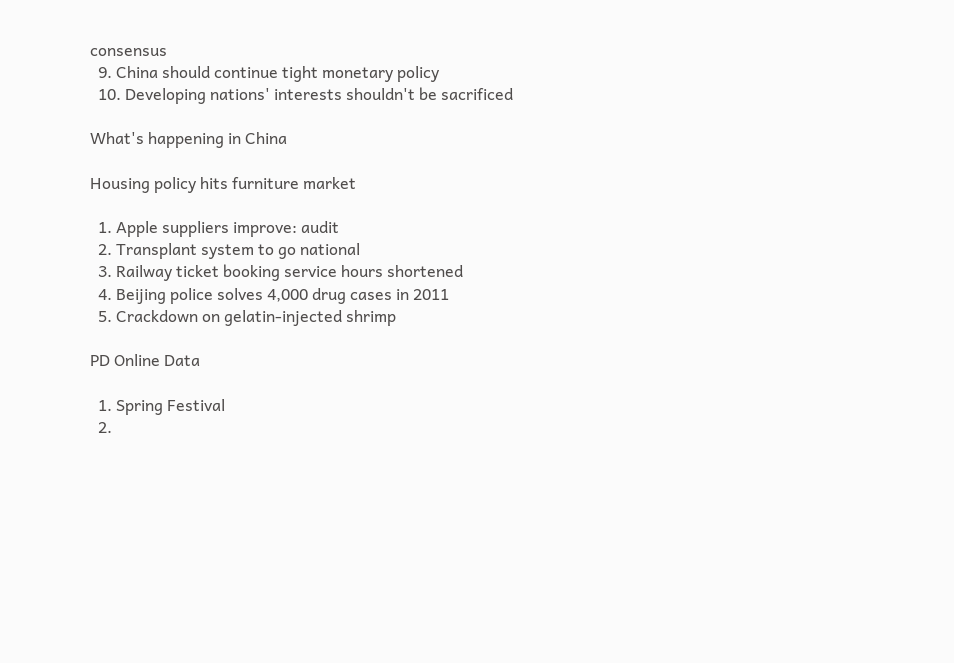consensus
  9. China should continue tight monetary policy
  10. Developing nations' interests shouldn't be sacrificed

What's happening in China

Housing policy hits furniture market

  1. Apple suppliers improve: audit
  2. Transplant system to go national
  3. Railway ticket booking service hours shortened
  4. Beijing police solves 4,000 drug cases in 2011
  5. Crackdown on gelatin-injected shrimp

PD Online Data

  1. Spring Festival
  2.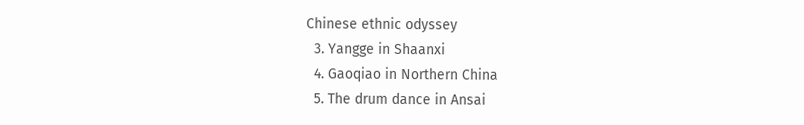Chinese ethnic odyssey
  3. Yangge in Shaanxi
  4. Gaoqiao in Northern China
  5. The drum dance in Ansai